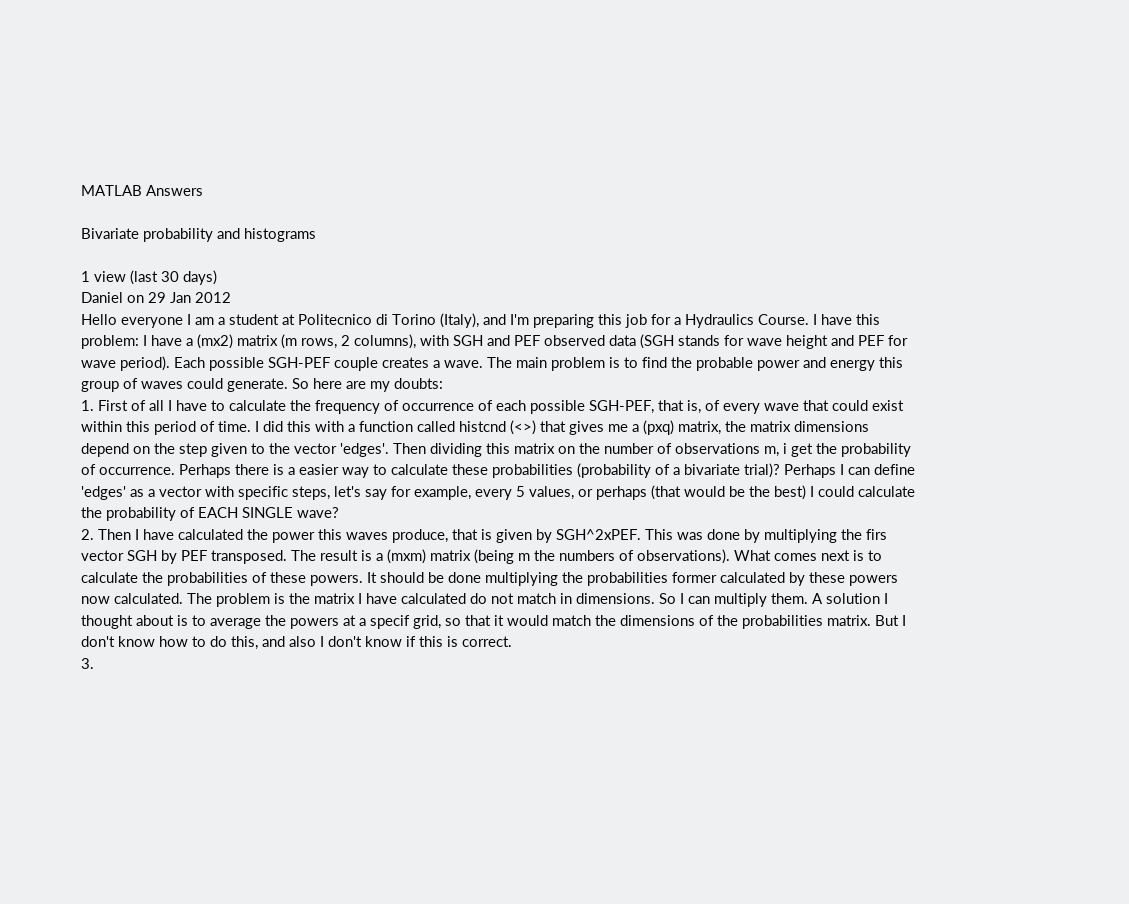MATLAB Answers

Bivariate probability and histograms

1 view (last 30 days)
Daniel on 29 Jan 2012
Hello everyone I am a student at Politecnico di Torino (Italy), and I'm preparing this job for a Hydraulics Course. I have this problem: I have a (mx2) matrix (m rows, 2 columns), with SGH and PEF observed data (SGH stands for wave height and PEF for wave period). Each possible SGH-PEF couple creates a wave. The main problem is to find the probable power and energy this group of waves could generate. So here are my doubts:
1. First of all I have to calculate the frequency of occurrence of each possible SGH-PEF, that is, of every wave that could exist within this period of time. I did this with a function called histcnd (<>) that gives me a (pxq) matrix, the matrix dimensions depend on the step given to the vector 'edges'. Then dividing this matrix on the number of observations m, i get the probability of occurrence. Perhaps there is a easier way to calculate these probabilities (probability of a bivariate trial)? Perhaps I can define 'edges' as a vector with specific steps, let's say for example, every 5 values, or perhaps (that would be the best) I could calculate the probability of EACH SINGLE wave?
2. Then I have calculated the power this waves produce, that is given by SGH^2xPEF. This was done by multiplying the firs vector SGH by PEF transposed. The result is a (mxm) matrix (being m the numbers of observations). What comes next is to calculate the probabilities of these powers. It should be done multiplying the probabilities former calculated by these powers now calculated. The problem is the matrix I have calculated do not match in dimensions. So I can multiply them. A solution I thought about is to average the powers at a specif grid, so that it would match the dimensions of the probabilities matrix. But I don't know how to do this, and also I don't know if this is correct.
3.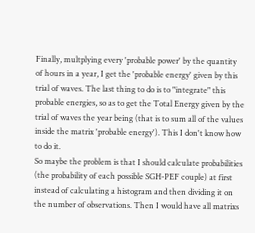Finally, multplying every 'probable power' by the quantity of hours in a year, I get the 'probable energy' given by this trial of waves. The last thing to do is to "integrate" this probable energies, so as to get the Total Energy given by the trial of waves the year being (that is to sum all of the values inside the matrix 'probable energy'). This I don't know how to do it.
So maybe the problem is that I should calculate probabilities (the probability of each possible SGH-PEF couple) at first instead of calculating a histogram and then dividing it on the number of observations. Then I would have all matrixs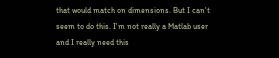that would match on dimensions. But I can't seem to do this. I'm not really a Matlab user and I really need this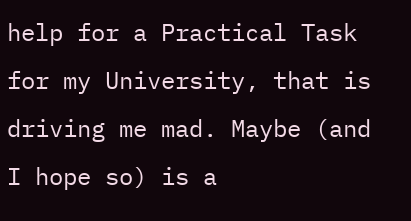help for a Practical Task for my University, that is driving me mad. Maybe (and I hope so) is a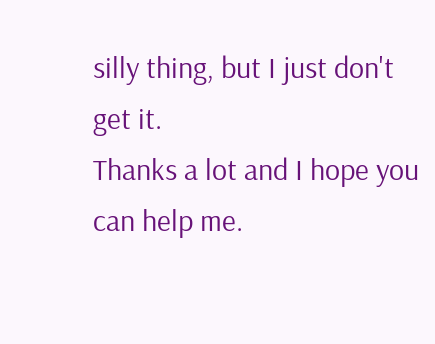silly thing, but I just don't get it.
Thanks a lot and I hope you can help me.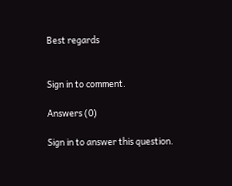Best regards


Sign in to comment.

Answers (0)

Sign in to answer this question.